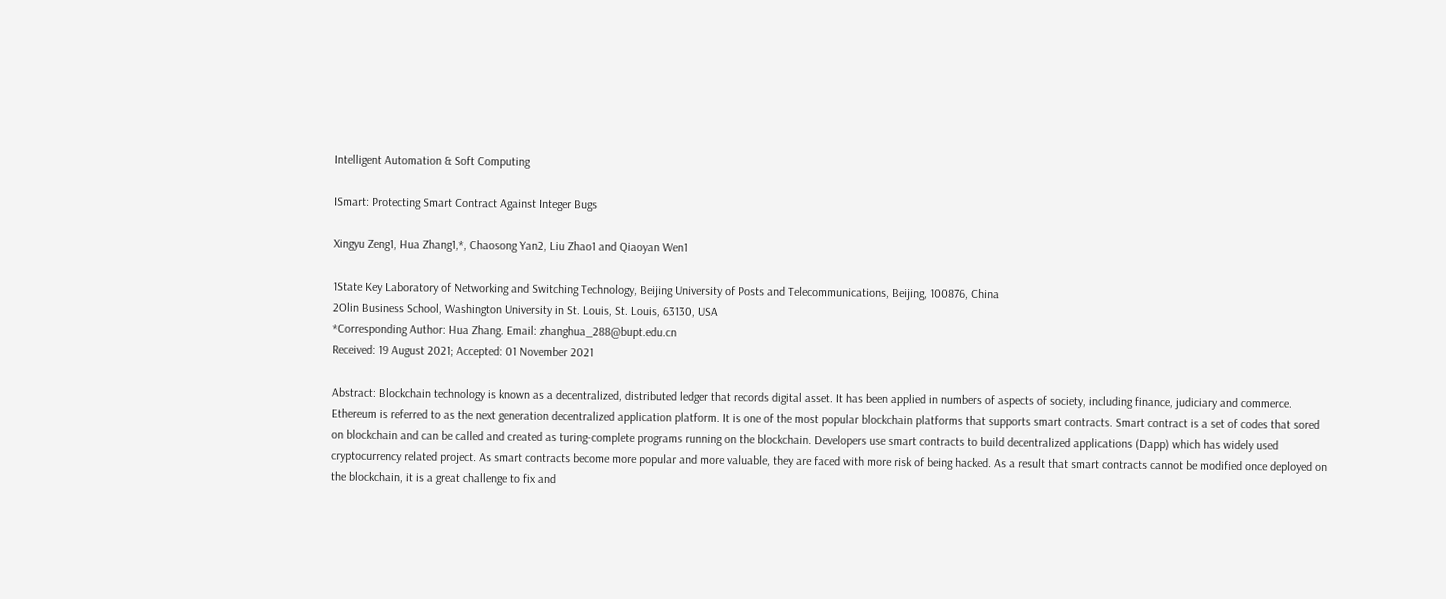Intelligent Automation & Soft Computing

ISmart: Protecting Smart Contract Against Integer Bugs

Xingyu Zeng1, Hua Zhang1,*, Chaosong Yan2, Liu Zhao1 and Qiaoyan Wen1

1State Key Laboratory of Networking and Switching Technology, Beijing University of Posts and Telecommunications, Beijing, 100876, China
2Olin Business School, Washington University in St. Louis, St. Louis, 63130, USA
*Corresponding Author: Hua Zhang. Email: zhanghua_288@bupt.edu.cn
Received: 19 August 2021; Accepted: 01 November 2021

Abstract: Blockchain technology is known as a decentralized, distributed ledger that records digital asset. It has been applied in numbers of aspects of society, including finance, judiciary and commerce. Ethereum is referred to as the next generation decentralized application platform. It is one of the most popular blockchain platforms that supports smart contracts. Smart contract is a set of codes that sored on blockchain and can be called and created as turing-complete programs running on the blockchain. Developers use smart contracts to build decentralized applications (Dapp) which has widely used cryptocurrency related project. As smart contracts become more popular and more valuable, they are faced with more risk of being hacked. As a result that smart contracts cannot be modified once deployed on the blockchain, it is a great challenge to fix and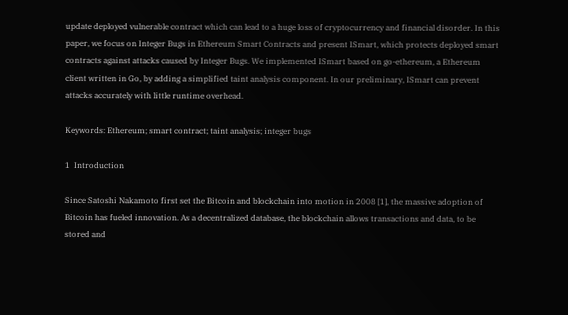update deployed vulnerable contract which can lead to a huge loss of cryptocurrency and financial disorder. In this paper, we focus on Integer Bugs in Ethereum Smart Contracts and present ISmart, which protects deployed smart contracts against attacks caused by Integer Bugs. We implemented ISmart based on go-ethereum, a Ethereum client written in Go, by adding a simplified taint analysis component. In our preliminary, ISmart can prevent attacks accurately with little runtime overhead.

Keywords: Ethereum; smart contract; taint analysis; integer bugs

1  Introduction

Since Satoshi Nakamoto first set the Bitcoin and blockchain into motion in 2008 [1], the massive adoption of Bitcoin has fueled innovation. As a decentralized database, the blockchain allows transactions and data, to be stored and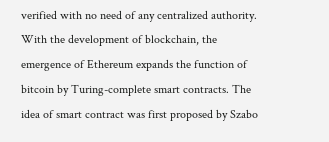verified with no need of any centralized authority. With the development of blockchain, the emergence of Ethereum expands the function of bitcoin by Turing-complete smart contracts. The idea of smart contract was first proposed by Szabo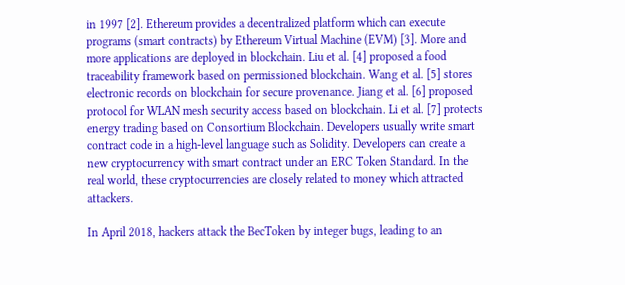in 1997 [2]. Ethereum provides a decentralized platform which can execute programs (smart contracts) by Ethereum Virtual Machine (EVM) [3]. More and more applications are deployed in blockchain. Liu et al. [4] proposed a food traceability framework based on permissioned blockchain. Wang et al. [5] stores electronic records on blockchain for secure provenance. Jiang et al. [6] proposed protocol for WLAN mesh security access based on blockchain. Li et al. [7] protects energy trading based on Consortium Blockchain. Developers usually write smart contract code in a high-level language such as Solidity. Developers can create a new cryptocurrency with smart contract under an ERC Token Standard. In the real world, these cryptocurrencies are closely related to money which attracted attackers.

In April 2018, hackers attack the BecToken by integer bugs, leading to an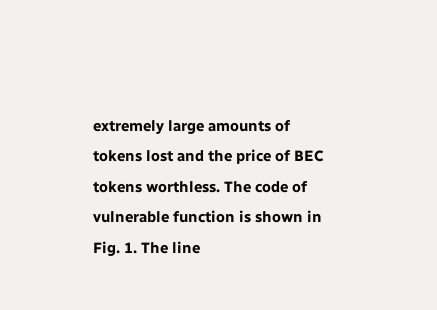extremely large amounts of tokens lost and the price of BEC tokens worthless. The code of vulnerable function is shown in Fig. 1. The line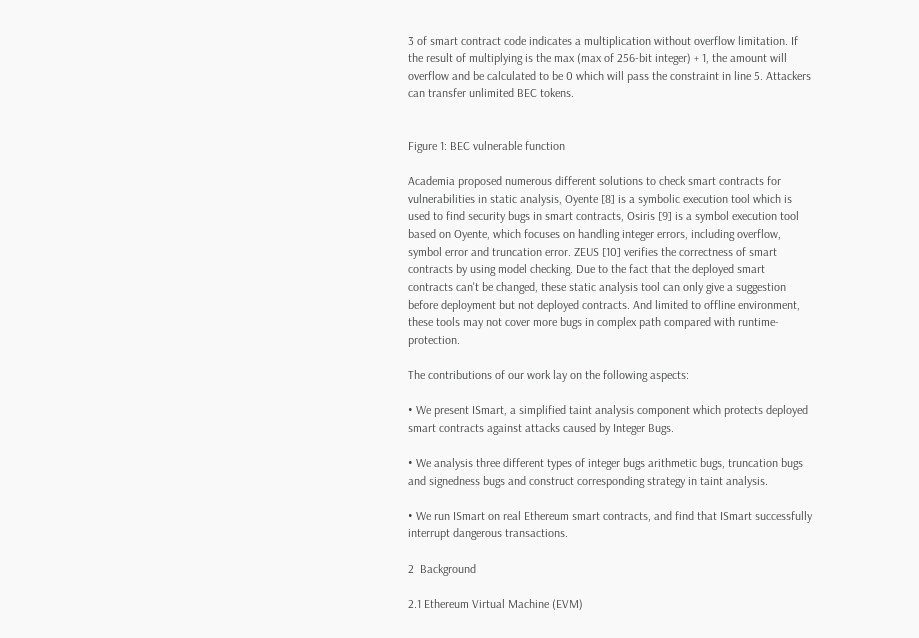3 of smart contract code indicates a multiplication without overflow limitation. If the result of multiplying is the max (max of 256-bit integer) + 1, the amount will overflow and be calculated to be 0 which will pass the constraint in line 5. Attackers can transfer unlimited BEC tokens.


Figure 1: BEC vulnerable function

Academia proposed numerous different solutions to check smart contracts for vulnerabilities in static analysis, Oyente [8] is a symbolic execution tool which is used to find security bugs in smart contracts, Osiris [9] is a symbol execution tool based on Oyente, which focuses on handling integer errors, including overflow, symbol error and truncation error. ZEUS [10] verifies the correctness of smart contracts by using model checking. Due to the fact that the deployed smart contracts can't be changed, these static analysis tool can only give a suggestion before deployment but not deployed contracts. And limited to offline environment, these tools may not cover more bugs in complex path compared with runtime-protection.

The contributions of our work lay on the following aspects:

• We present ISmart, a simplified taint analysis component which protects deployed smart contracts against attacks caused by Integer Bugs.

• We analysis three different types of integer bugs arithmetic bugs, truncation bugs and signedness bugs and construct corresponding strategy in taint analysis.

• We run ISmart on real Ethereum smart contracts, and find that ISmart successfully interrupt dangerous transactions.

2  Background

2.1 Ethereum Virtual Machine (EVM)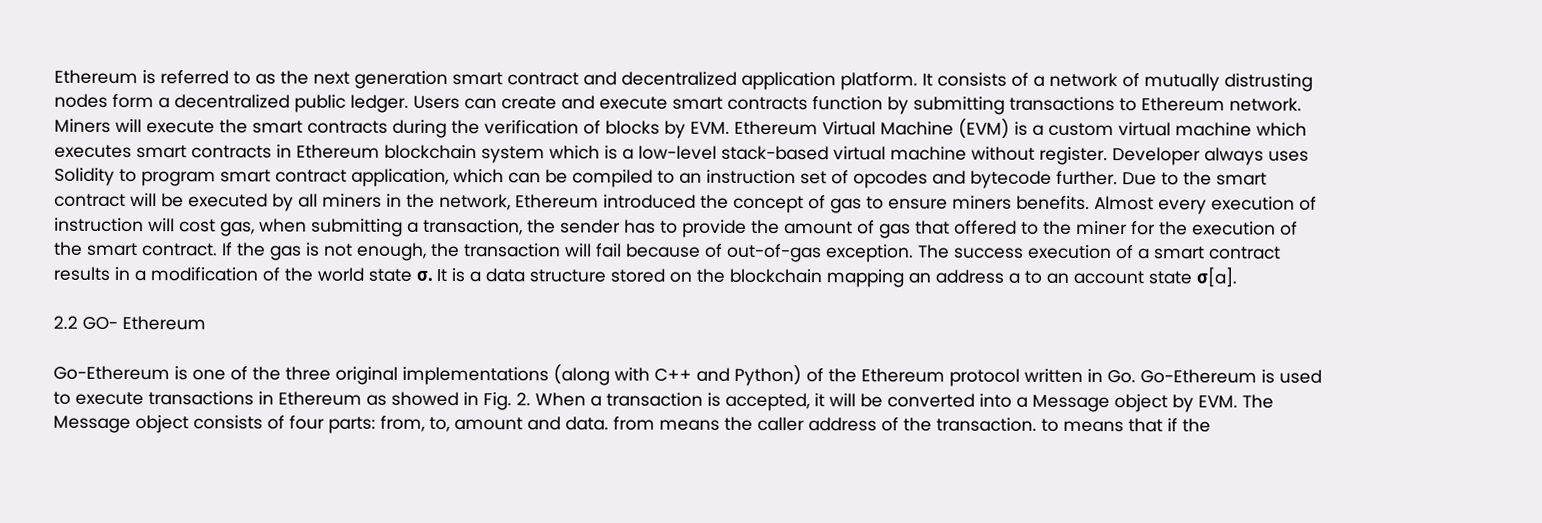Ethereum is referred to as the next generation smart contract and decentralized application platform. It consists of a network of mutually distrusting nodes form a decentralized public ledger. Users can create and execute smart contracts function by submitting transactions to Ethereum network. Miners will execute the smart contracts during the verification of blocks by EVM. Ethereum Virtual Machine (EVM) is a custom virtual machine which executes smart contracts in Ethereum blockchain system which is a low-level stack-based virtual machine without register. Developer always uses Solidity to program smart contract application, which can be compiled to an instruction set of opcodes and bytecode further. Due to the smart contract will be executed by all miners in the network, Ethereum introduced the concept of gas to ensure miners benefits. Almost every execution of instruction will cost gas, when submitting a transaction, the sender has to provide the amount of gas that offered to the miner for the execution of the smart contract. If the gas is not enough, the transaction will fail because of out-of-gas exception. The success execution of a smart contract results in a modification of the world state σ. It is a data structure stored on the blockchain mapping an address a to an account state σ[a].

2.2 GO- Ethereum

Go-Ethereum is one of the three original implementations (along with C++ and Python) of the Ethereum protocol written in Go. Go-Ethereum is used to execute transactions in Ethereum as showed in Fig. 2. When a transaction is accepted, it will be converted into a Message object by EVM. The Message object consists of four parts: from, to, amount and data. from means the caller address of the transaction. to means that if the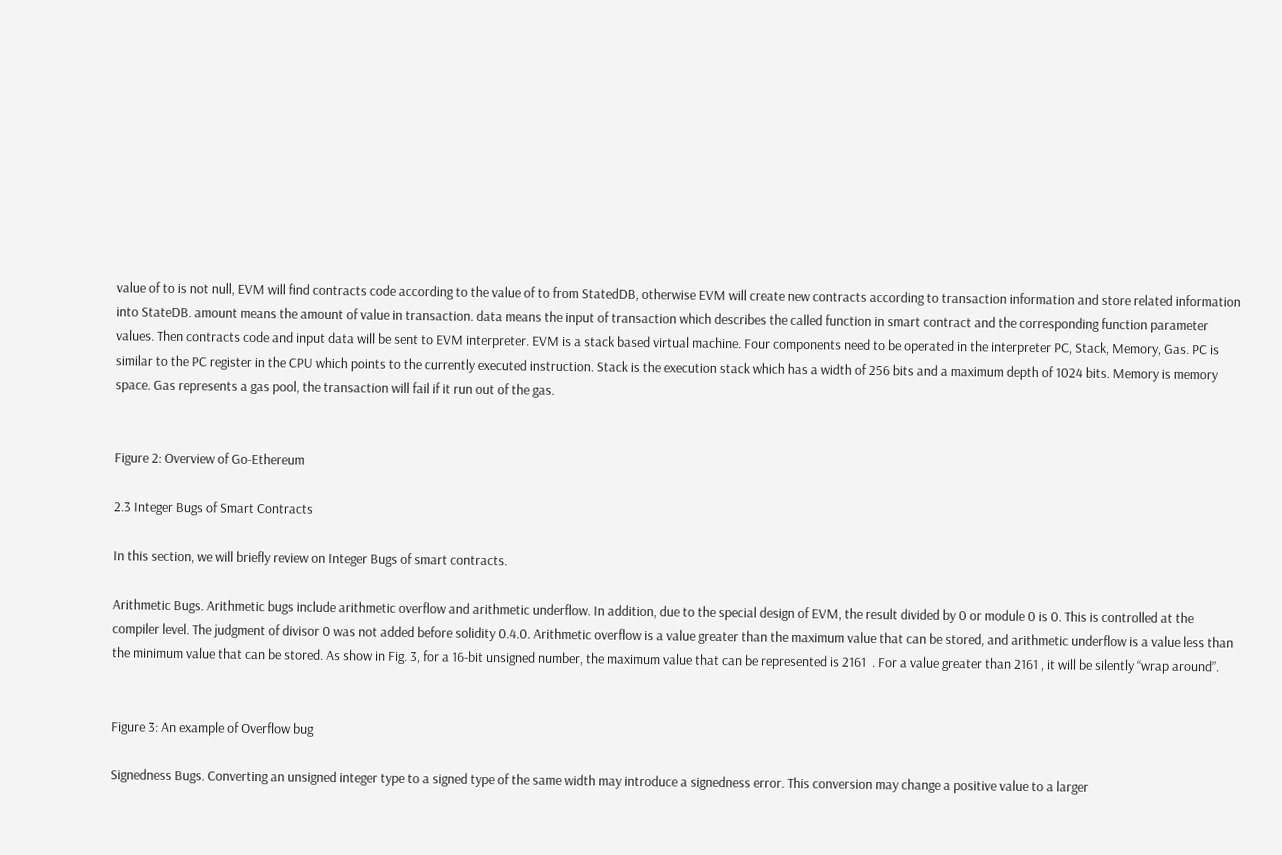value of to is not null, EVM will find contracts code according to the value of to from StatedDB, otherwise EVM will create new contracts according to transaction information and store related information into StateDB. amount means the amount of value in transaction. data means the input of transaction which describes the called function in smart contract and the corresponding function parameter values. Then contracts code and input data will be sent to EVM interpreter. EVM is a stack based virtual machine. Four components need to be operated in the interpreter PC, Stack, Memory, Gas. PC is similar to the PC register in the CPU which points to the currently executed instruction. Stack is the execution stack which has a width of 256 bits and a maximum depth of 1024 bits. Memory is memory space. Gas represents a gas pool, the transaction will fail if it run out of the gas.


Figure 2: Overview of Go-Ethereum

2.3 Integer Bugs of Smart Contracts

In this section, we will briefly review on Integer Bugs of smart contracts.

Arithmetic Bugs. Arithmetic bugs include arithmetic overflow and arithmetic underflow. In addition, due to the special design of EVM, the result divided by 0 or module 0 is 0. This is controlled at the compiler level. The judgment of divisor 0 was not added before solidity 0.4.0. Arithmetic overflow is a value greater than the maximum value that can be stored, and arithmetic underflow is a value less than the minimum value that can be stored. As show in Fig. 3, for a 16-bit unsigned number, the maximum value that can be represented is 2161  . For a value greater than 2161 , it will be silently “wrap around”.


Figure 3: An example of Overflow bug

Signedness Bugs. Converting an unsigned integer type to a signed type of the same width may introduce a signedness error. This conversion may change a positive value to a larger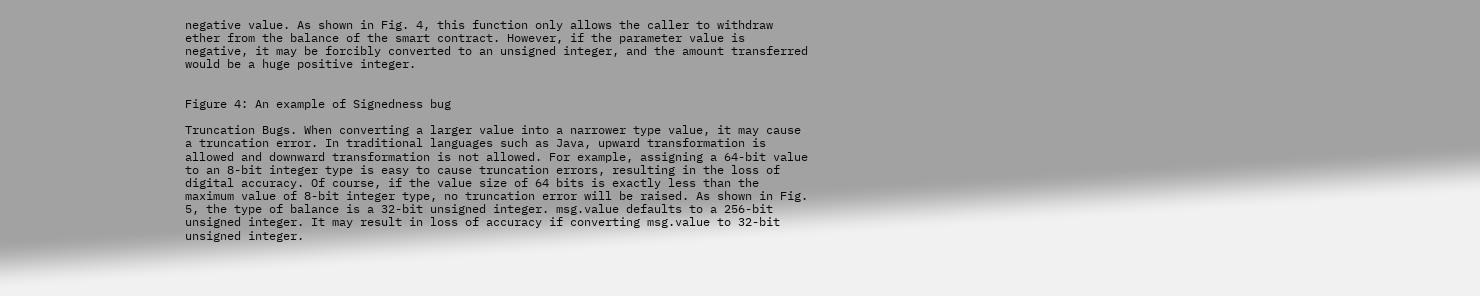negative value. As shown in Fig. 4, this function only allows the caller to withdraw ether from the balance of the smart contract. However, if the parameter value is negative, it may be forcibly converted to an unsigned integer, and the amount transferred would be a huge positive integer.


Figure 4: An example of Signedness bug

Truncation Bugs. When converting a larger value into a narrower type value, it may cause a truncation error. In traditional languages such as Java, upward transformation is allowed and downward transformation is not allowed. For example, assigning a 64-bit value to an 8-bit integer type is easy to cause truncation errors, resulting in the loss of digital accuracy. Of course, if the value size of 64 bits is exactly less than the maximum value of 8-bit integer type, no truncation error will be raised. As shown in Fig. 5, the type of balance is a 32-bit unsigned integer. msg.value defaults to a 256-bit unsigned integer. It may result in loss of accuracy if converting msg.value to 32-bit unsigned integer.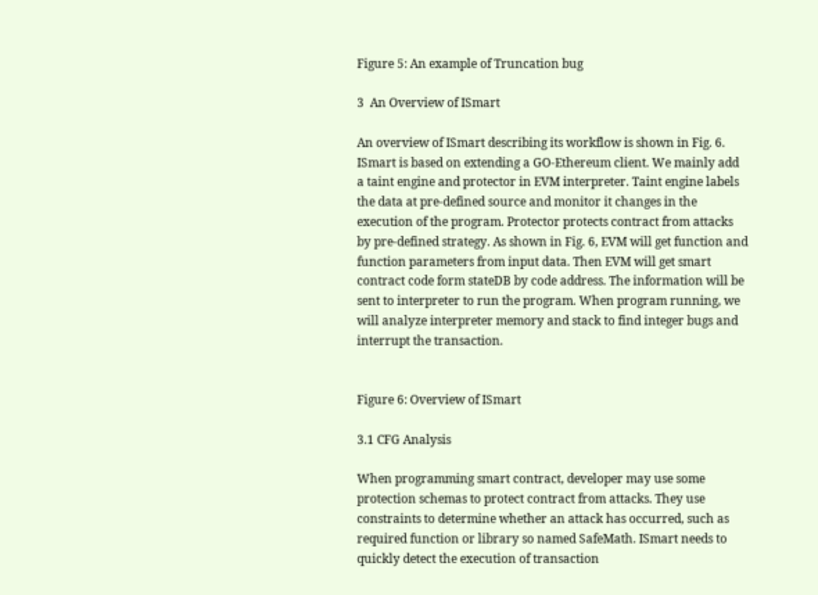Figure 5: An example of Truncation bug

3  An Overview of ISmart

An overview of ISmart describing its workflow is shown in Fig. 6. ISmart is based on extending a GO-Ethereum client. We mainly add a taint engine and protector in EVM interpreter. Taint engine labels the data at pre-defined source and monitor it changes in the execution of the program. Protector protects contract from attacks by pre-defined strategy. As shown in Fig. 6, EVM will get function and function parameters from input data. Then EVM will get smart contract code form stateDB by code address. The information will be sent to interpreter to run the program. When program running, we will analyze interpreter memory and stack to find integer bugs and interrupt the transaction.


Figure 6: Overview of ISmart

3.1 CFG Analysis

When programming smart contract, developer may use some protection schemas to protect contract from attacks. They use constraints to determine whether an attack has occurred, such as required function or library so named SafeMath. ISmart needs to quickly detect the execution of transaction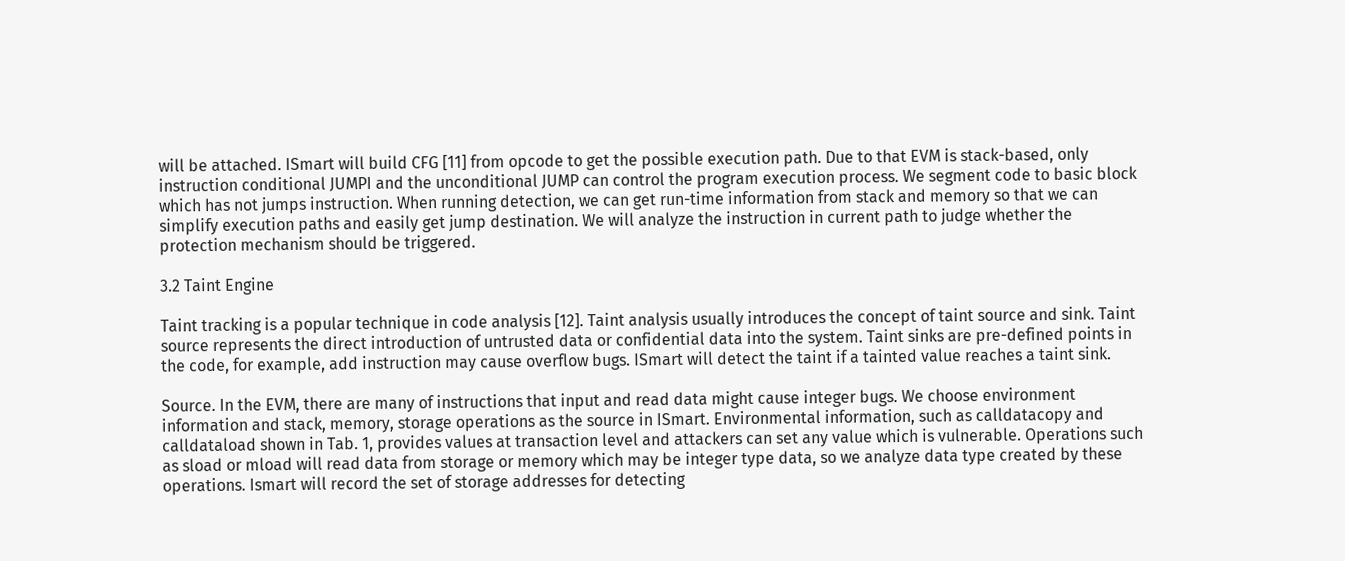will be attached. ISmart will build CFG [11] from opcode to get the possible execution path. Due to that EVM is stack-based, only instruction conditional JUMPI and the unconditional JUMP can control the program execution process. We segment code to basic block which has not jumps instruction. When running detection, we can get run-time information from stack and memory so that we can simplify execution paths and easily get jump destination. We will analyze the instruction in current path to judge whether the protection mechanism should be triggered.

3.2 Taint Engine

Taint tracking is a popular technique in code analysis [12]. Taint analysis usually introduces the concept of taint source and sink. Taint source represents the direct introduction of untrusted data or confidential data into the system. Taint sinks are pre-defined points in the code, for example, add instruction may cause overflow bugs. ISmart will detect the taint if a tainted value reaches a taint sink.

Source. In the EVM, there are many of instructions that input and read data might cause integer bugs. We choose environment information and stack, memory, storage operations as the source in ISmart. Environmental information, such as calldatacopy and calldataload shown in Tab. 1, provides values at transaction level and attackers can set any value which is vulnerable. Operations such as sload or mload will read data from storage or memory which may be integer type data, so we analyze data type created by these operations. Ismart will record the set of storage addresses for detecting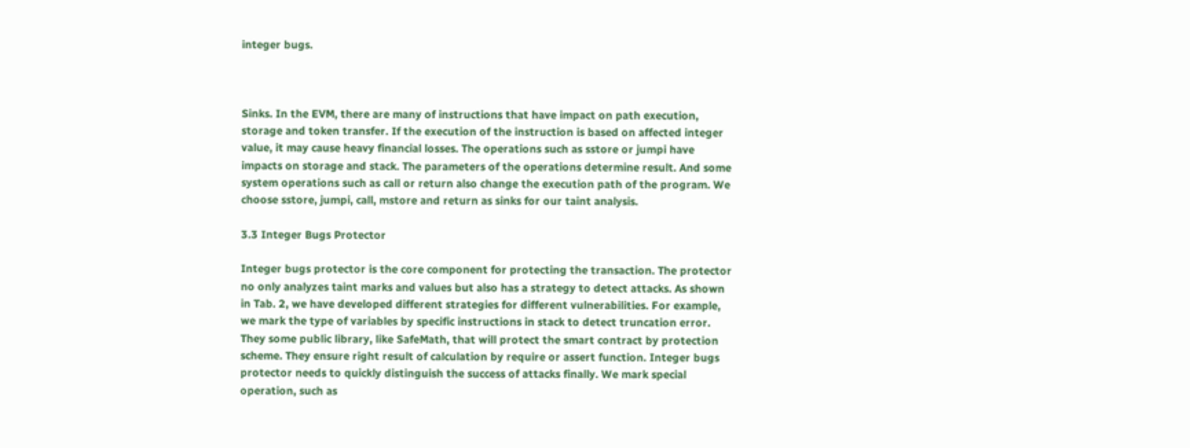integer bugs.



Sinks. In the EVM, there are many of instructions that have impact on path execution, storage and token transfer. If the execution of the instruction is based on affected integer value, it may cause heavy financial losses. The operations such as sstore or jumpi have impacts on storage and stack. The parameters of the operations determine result. And some system operations such as call or return also change the execution path of the program. We choose sstore, jumpi, call, mstore and return as sinks for our taint analysis.

3.3 Integer Bugs Protector

Integer bugs protector is the core component for protecting the transaction. The protector no only analyzes taint marks and values but also has a strategy to detect attacks. As shown in Tab. 2, we have developed different strategies for different vulnerabilities. For example, we mark the type of variables by specific instructions in stack to detect truncation error. They some public library, like SafeMath, that will protect the smart contract by protection scheme. They ensure right result of calculation by require or assert function. Integer bugs protector needs to quickly distinguish the success of attacks finally. We mark special operation, such as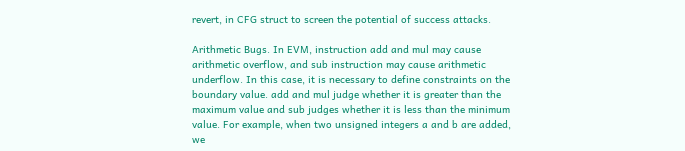revert, in CFG struct to screen the potential of success attacks.

Arithmetic Bugs. In EVM, instruction add and mul may cause arithmetic overflow, and sub instruction may cause arithmetic underflow. In this case, it is necessary to define constraints on the boundary value. add and mul judge whether it is greater than the maximum value and sub judges whether it is less than the minimum value. For example, when two unsigned integers a and b are added, we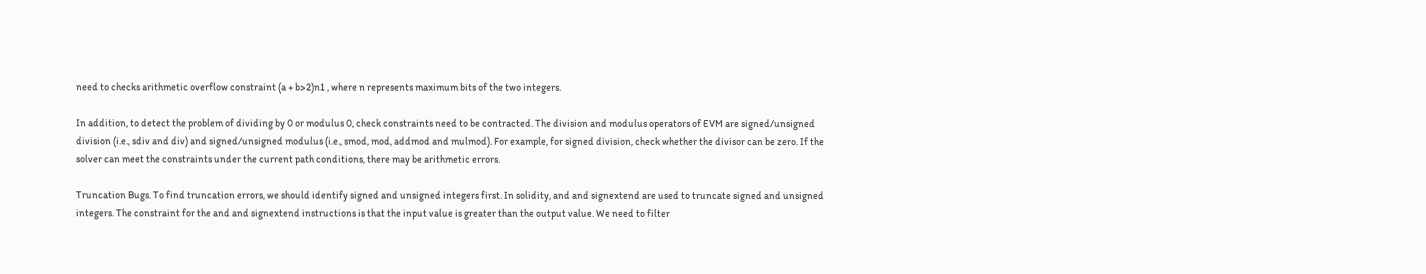need to checks arithmetic overflow constraint (a + b>2)n1 , where n represents maximum bits of the two integers.

In addition, to detect the problem of dividing by 0 or modulus 0, check constraints need to be contracted. The division and modulus operators of EVM are signed/unsigned division (i.e., sdiv and div) and signed/unsigned modulus (i.e., smod, mod, addmod and mulmod). For example, for signed division, check whether the divisor can be zero. If the solver can meet the constraints under the current path conditions, there may be arithmetic errors.

Truncation Bugs. To find truncation errors, we should identify signed and unsigned integers first. In solidity, and and signextend are used to truncate signed and unsigned integers. The constraint for the and and signextend instructions is that the input value is greater than the output value. We need to filter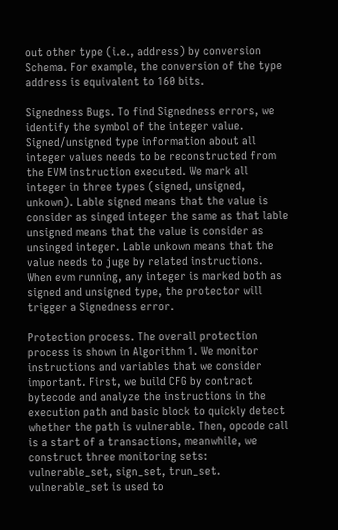out other type (i.e., address) by conversion Schema. For example, the conversion of the type address is equivalent to 160 bits.

Signedness Bugs. To find Signedness errors, we identify the symbol of the integer value. Signed/unsigned type information about all integer values needs to be reconstructed from the EVM instruction executed. We mark all integer in three types (signed, unsigned, unkown). Lable signed means that the value is consider as singed integer the same as that lable unsigned means that the value is consider as unsinged integer. Lable unkown means that the value needs to juge by related instructions. When evm running, any integer is marked both as signed and unsigned type, the protector will trigger a Signedness error.

Protection process. The overall protection process is shown in Algorithm 1. We monitor instructions and variables that we consider important. First, we build CFG by contract bytecode and analyze the instructions in the execution path and basic block to quickly detect whether the path is vulnerable. Then, opcode call is a start of a transactions, meanwhile, we construct three monitoring sets: vulnerable_set, sign_set, trun_set. vulnerable_set is used to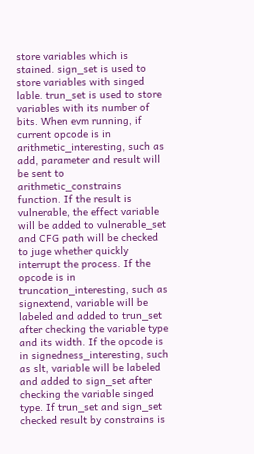store variables which is stained. sign_set is used to store variables with singed lable. trun_set is used to store variables with its number of bits. When evm running, if current opcode is in arithmetic_interesting, such as add, parameter and result will be sent to arithmetic_constrains function. If the result is vulnerable, the effect variable will be added to vulnerable_set and CFG path will be checked to juge whether quickly interrupt the process. If the opcode is in truncation_interesting, such as signextend, variable will be labeled and added to trun_set after checking the variable type and its width. If the opcode is in signedness_interesting, such as slt, variable will be labeled and added to sign_set after checking the variable singed type. If trun_set and sign_set checked result by constrains is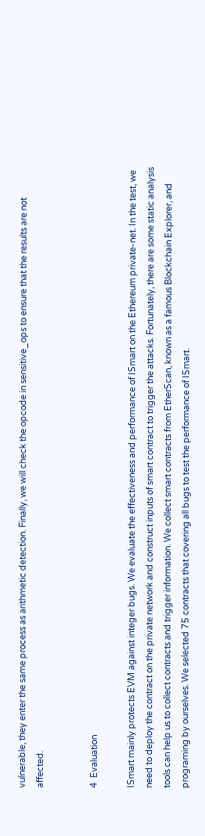vulnerable, they enter the same process as arithmetic detection. Finally, we will check the opcode in sensitive_ops to ensure that the results are not affected.


4  Evaluation

ISmart mainly protects EVM against integer bugs. We evaluate the effectiveness and performance of ISmart on the Ethereum private-net. In the test, we need to deploy the contract on the private network and construct inputs of smart contract to trigger the attacks. Fortunately, there are some static analysis tools can help us to collect contracts and trigger information. We collect smart contracts from EtherScan, known as a famous Blockchain Explorer, and programing by ourselves. We selected 75 contracts that covering all bugs to test the performance of ISmart.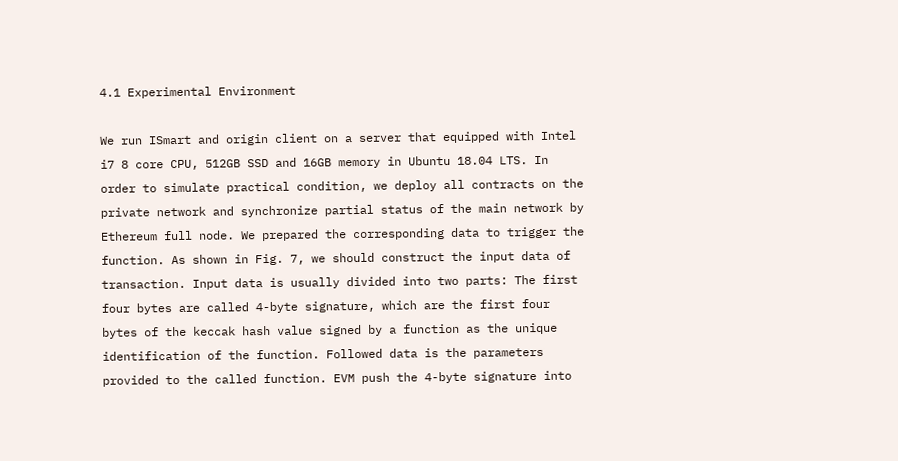4.1 Experimental Environment

We run ISmart and origin client on a server that equipped with Intel i7 8 core CPU, 512GB SSD and 16GB memory in Ubuntu 18.04 LTS. In order to simulate practical condition, we deploy all contracts on the private network and synchronize partial status of the main network by Ethereum full node. We prepared the corresponding data to trigger the function. As shown in Fig. 7, we should construct the input data of transaction. Input data is usually divided into two parts: The first four bytes are called 4-byte signature, which are the first four bytes of the keccak hash value signed by a function as the unique identification of the function. Followed data is the parameters provided to the called function. EVM push the 4-byte signature into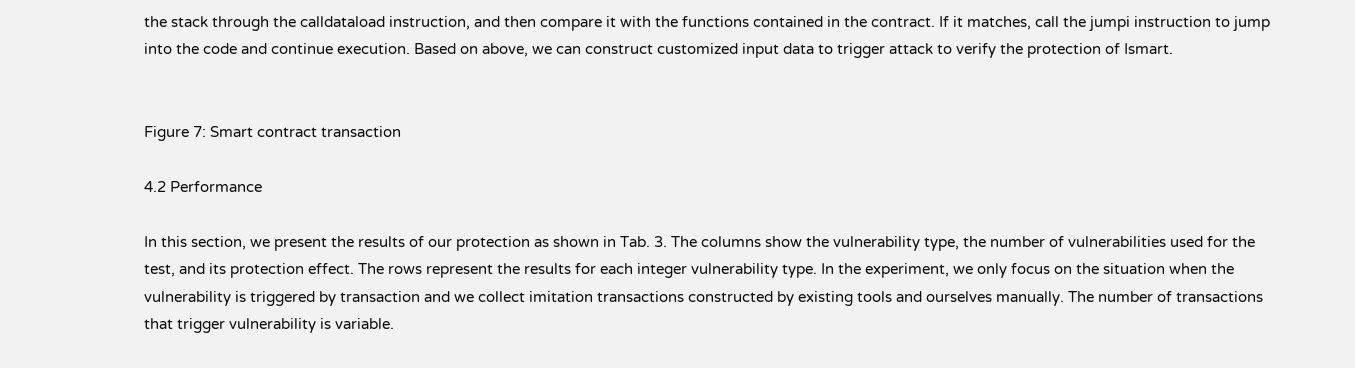the stack through the calldataload instruction, and then compare it with the functions contained in the contract. If it matches, call the jumpi instruction to jump into the code and continue execution. Based on above, we can construct customized input data to trigger attack to verify the protection of Ismart.


Figure 7: Smart contract transaction

4.2 Performance

In this section, we present the results of our protection as shown in Tab. 3. The columns show the vulnerability type, the number of vulnerabilities used for the test, and its protection effect. The rows represent the results for each integer vulnerability type. In the experiment, we only focus on the situation when the vulnerability is triggered by transaction and we collect imitation transactions constructed by existing tools and ourselves manually. The number of transactions that trigger vulnerability is variable.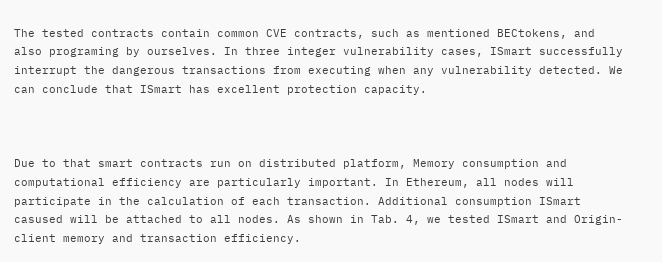The tested contracts contain common CVE contracts, such as mentioned BECtokens, and also programing by ourselves. In three integer vulnerability cases, ISmart successfully interrupt the dangerous transactions from executing when any vulnerability detected. We can conclude that ISmart has excellent protection capacity.



Due to that smart contracts run on distributed platform, Memory consumption and computational efficiency are particularly important. In Ethereum, all nodes will participate in the calculation of each transaction. Additional consumption ISmart casused will be attached to all nodes. As shown in Tab. 4, we tested ISmart and Origin-client memory and transaction efficiency.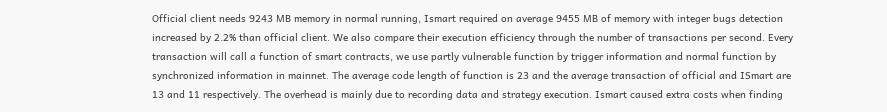Official client needs 9243 MB memory in normal running, Ismart required on average 9455 MB of memory with integer bugs detection increased by 2.2% than official client. We also compare their execution efficiency through the number of transactions per second. Every transaction will call a function of smart contracts, we use partly vulnerable function by trigger information and normal function by synchronized information in mainnet. The average code length of function is 23 and the average transaction of official and ISmart are 13 and 11 respectively. The overhead is mainly due to recording data and strategy execution. Ismart caused extra costs when finding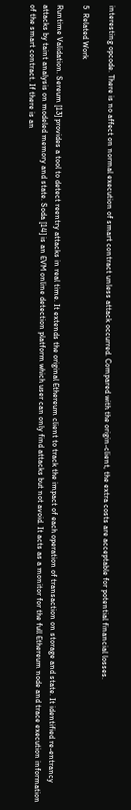interesting opcode. There is no affect on normal execution of smart contract unless attack occurred. Compared with the origin-client, the extra costs are acceptable for potential financial losses.

5  Related Work

Runtime Validation. Sereum [13] provides a tool to detect reentry attacks in real time. It extends the original Ethereum client to track the impact of each operation of transaction on storage and state. It identified re-entrancy attacks by taint analysis on modeled memory and state. Soda [14] is an EVM online detection platform which user can only find attacks but not avoid. It acts as a monitor for the full Ethereum node and trace execution information of the smart contract. If there is an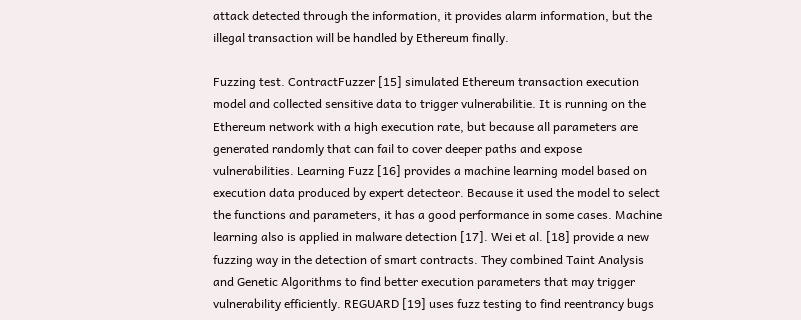attack detected through the information, it provides alarm information, but the illegal transaction will be handled by Ethereum finally.

Fuzzing test. ContractFuzzer [15] simulated Ethereum transaction execution model and collected sensitive data to trigger vulnerabilitie. It is running on the Ethereum network with a high execution rate, but because all parameters are generated randomly that can fail to cover deeper paths and expose vulnerabilities. Learning Fuzz [16] provides a machine learning model based on execution data produced by expert detecteor. Because it used the model to select the functions and parameters, it has a good performance in some cases. Machine learning also is applied in malware detection [17]. Wei et al. [18] provide a new fuzzing way in the detection of smart contracts. They combined Taint Analysis and Genetic Algorithms to find better execution parameters that may trigger vulnerability efficiently. REGUARD [19] uses fuzz testing to find reentrancy bugs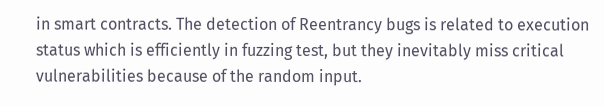in smart contracts. The detection of Reentrancy bugs is related to execution status which is efficiently in fuzzing test, but they inevitably miss critical vulnerabilities because of the random input.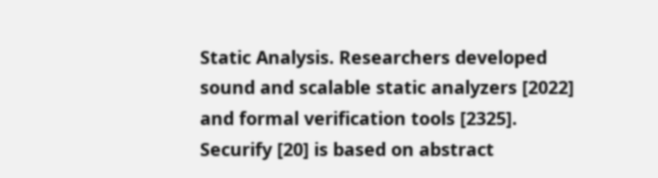Static Analysis. Researchers developed sound and scalable static analyzers [2022] and formal verification tools [2325]. Securify [20] is based on abstract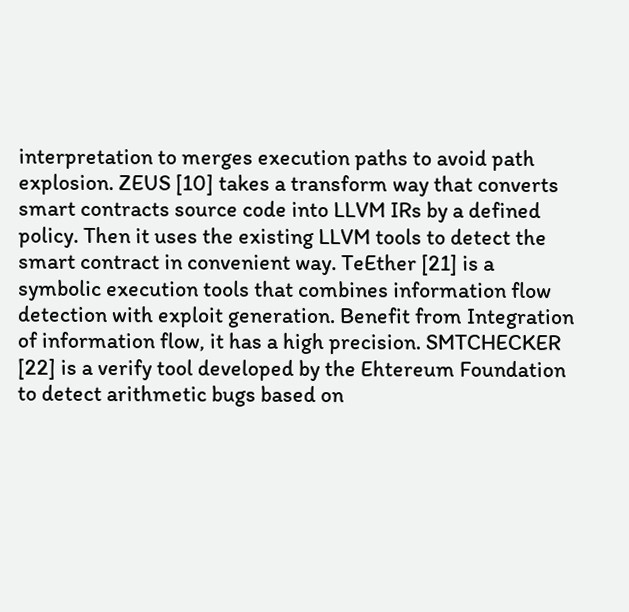interpretation to merges execution paths to avoid path explosion. ZEUS [10] takes a transform way that converts smart contracts source code into LLVM IRs by a defined policy. Then it uses the existing LLVM tools to detect the smart contract in convenient way. TeEther [21] is a symbolic execution tools that combines information flow detection with exploit generation. Benefit from Integration of information flow, it has a high precision. SMTCHECKER [22] is a verify tool developed by the Ehtereum Foundation to detect arithmetic bugs based on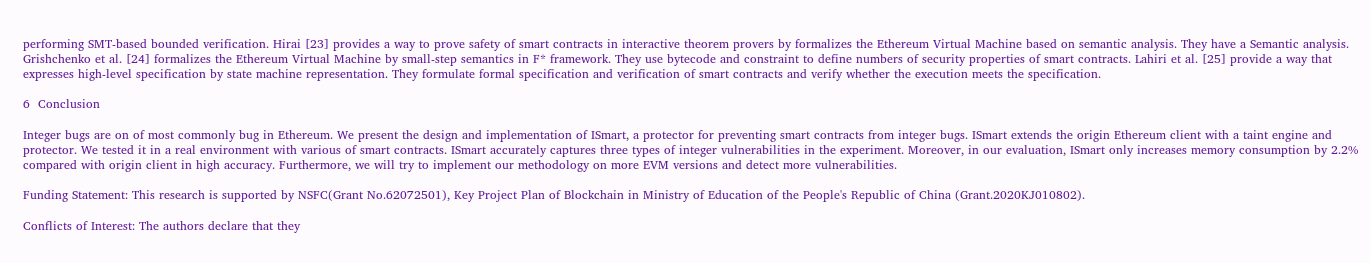performing SMT-based bounded verification. Hirai [23] provides a way to prove safety of smart contracts in interactive theorem provers by formalizes the Ethereum Virtual Machine based on semantic analysis. They have a Semantic analysis. Grishchenko et al. [24] formalizes the Ethereum Virtual Machine by small-step semantics in F* framework. They use bytecode and constraint to define numbers of security properties of smart contracts. Lahiri et al. [25] provide a way that expresses high-level specification by state machine representation. They formulate formal specification and verification of smart contracts and verify whether the execution meets the specification.

6  Conclusion

Integer bugs are on of most commonly bug in Ethereum. We present the design and implementation of ISmart, a protector for preventing smart contracts from integer bugs. ISmart extends the origin Ethereum client with a taint engine and protector. We tested it in a real environment with various of smart contracts. ISmart accurately captures three types of integer vulnerabilities in the experiment. Moreover, in our evaluation, ISmart only increases memory consumption by 2.2% compared with origin client in high accuracy. Furthermore, we will try to implement our methodology on more EVM versions and detect more vulnerabilities.

Funding Statement: This research is supported by NSFC(Grant No.62072501), Key Project Plan of Blockchain in Ministry of Education of the People's Republic of China (Grant.2020KJ010802).

Conflicts of Interest: The authors declare that they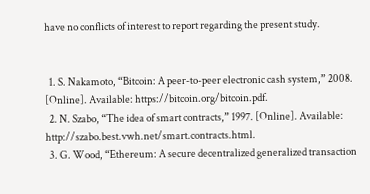have no conflicts of interest to report regarding the present study.


  1. S. Nakamoto, “Bitcoin: A peer-to-peer electronic cash system,” 2008. [Online]. Available: https://bitcoin.org/bitcoin.pdf.
  2. N. Szabo, “The idea of smart contracts,” 1997. [Online]. Available: http://szabo.best.vwh.net/smart.contracts.html.
  3. G. Wood, “Ethereum: A secure decentralized generalized transaction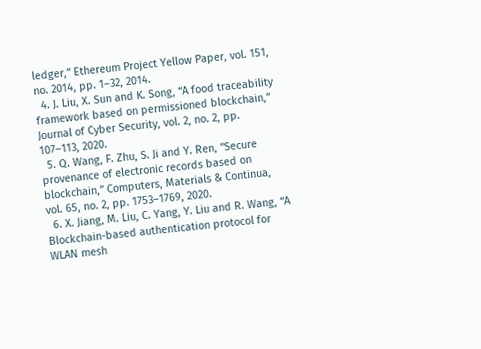ledger,” Ethereum Project Yellow Paper, vol. 151, no. 2014, pp. 1–32, 2014.
  4. J. Liu, X. Sun and K. Song, “A food traceability framework based on permissioned blockchain,” Journal of Cyber Security, vol. 2, no. 2, pp. 107–113, 2020.
  5. Q. Wang, F. Zhu, S. Ji and Y. Ren, “Secure provenance of electronic records based on blockchain,” Computers, Materials & Continua, vol. 65, no. 2, pp. 1753–1769, 2020.
  6. X. Jiang, M. Liu, C. Yang, Y. Liu and R. Wang, “A Blockchain-based authentication protocol for WLAN mesh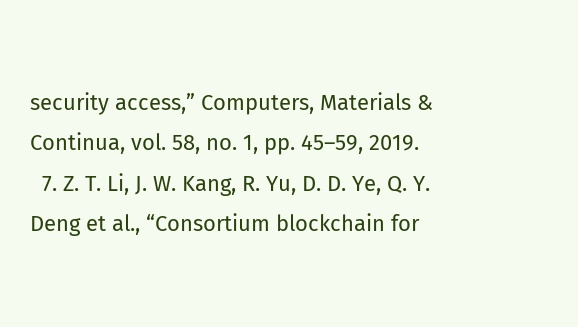security access,” Computers, Materials & Continua, vol. 58, no. 1, pp. 45–59, 2019.
  7. Z. T. Li, J. W. Kang, R. Yu, D. D. Ye, Q. Y. Deng et al., “Consortium blockchain for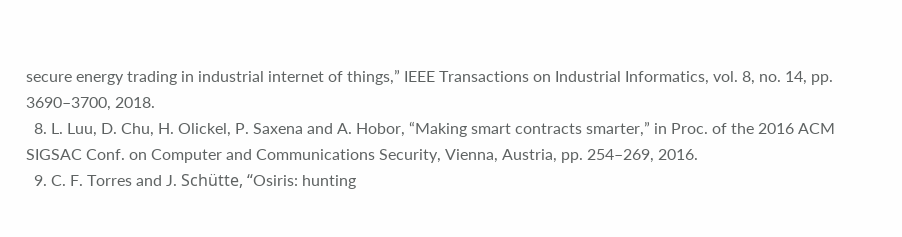secure energy trading in industrial internet of things,” IEEE Transactions on Industrial Informatics, vol. 8, no. 14, pp. 3690–3700, 2018.
  8. L. Luu, D. Chu, H. Olickel, P. Saxena and A. Hobor, “Making smart contracts smarter,” in Proc. of the 2016 ACM SIGSAC Conf. on Computer and Communications Security, Vienna, Austria, pp. 254–269, 2016.
  9. C. F. Torres and J. Schütte, “Osiris: hunting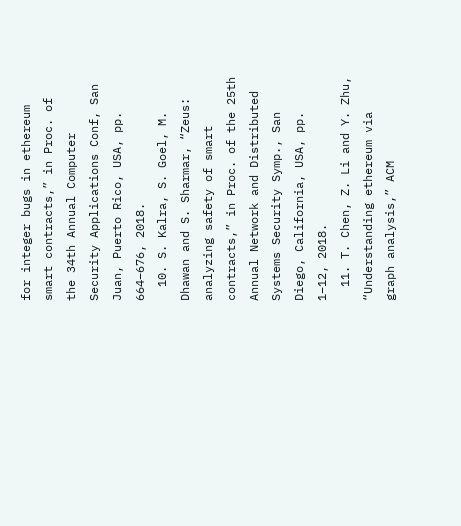for integer bugs in ethereum smart contracts,” in Proc. of the 34th Annual Computer Security Applications Conf, San Juan, Puerto Rico, USA, pp. 664–676, 2018.
  10. S. Kalra, S. Goel, M. Dhawan and S. Sharmar, “Zeus: analyzing safety of smart contracts,” in Proc. of the 25th Annual Network and Distributed Systems Security Symp., San Diego, California, USA, pp. 1–12, 2018.
  11. T. Chen, Z. Li and Y. Zhu, “Understanding ethereum via graph analysis,” ACM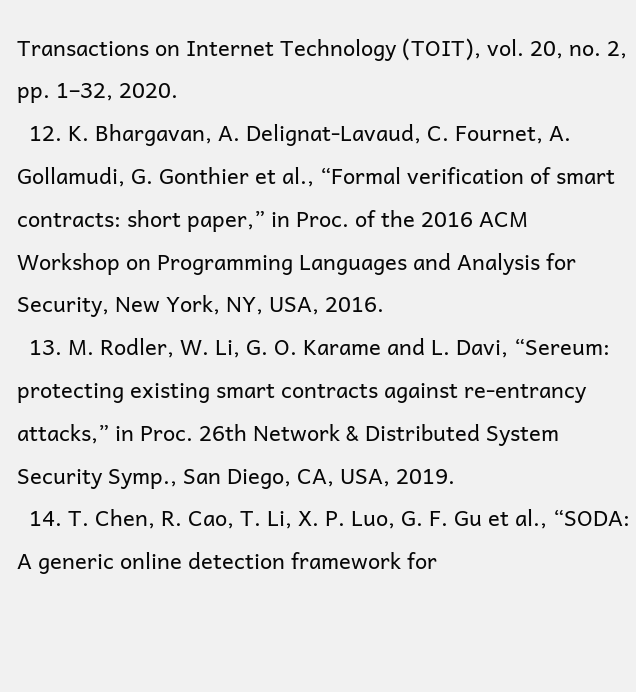Transactions on Internet Technology (TOIT), vol. 20, no. 2, pp. 1–32, 2020.
  12. K. Bhargavan, A. Delignat-Lavaud, C. Fournet, A. Gollamudi, G. Gonthier et al., “Formal verification of smart contracts: short paper,” in Proc. of the 2016 ACM Workshop on Programming Languages and Analysis for Security, New York, NY, USA, 2016.
  13. M. Rodler, W. Li, G. O. Karame and L. Davi, “Sereum: protecting existing smart contracts against re-entrancy attacks,” in Proc. 26th Network & Distributed System Security Symp., San Diego, CA, USA, 2019.
  14. T. Chen, R. Cao, T. Li, X. P. Luo, G. F. Gu et al., “SODA: A generic online detection framework for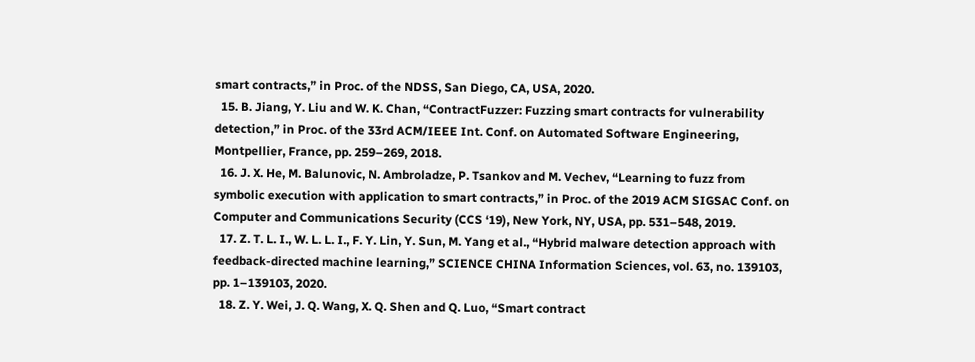smart contracts,” in Proc. of the NDSS, San Diego, CA, USA, 2020.
  15. B. Jiang, Y. Liu and W. K. Chan, “ContractFuzzer: Fuzzing smart contracts for vulnerability detection,” in Proc. of the 33rd ACM/IEEE Int. Conf. on Automated Software Engineering, Montpellier, France, pp. 259–269, 2018.
  16. J. X. He, M. Balunovic, N. Ambroladze, P. Tsankov and M. Vechev, “Learning to fuzz from symbolic execution with application to smart contracts,” in Proc. of the 2019 ACM SIGSAC Conf. on Computer and Communications Security (CCS ‘19), New York, NY, USA, pp. 531–548, 2019.
  17. Z. T. L. I., W. L. L. I., F. Y. Lin, Y. Sun, M. Yang et al., “Hybrid malware detection approach with feedback-directed machine learning,” SCIENCE CHINA Information Sciences, vol. 63, no. 139103, pp. 1–139103, 2020.
  18. Z. Y. Wei, J. Q. Wang, X. Q. Shen and Q. Luo, “Smart contract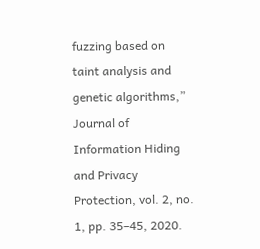fuzzing based on taint analysis and genetic algorithms,” Journal of Information Hiding and Privacy Protection, vol. 2, no. 1, pp. 35–45, 2020.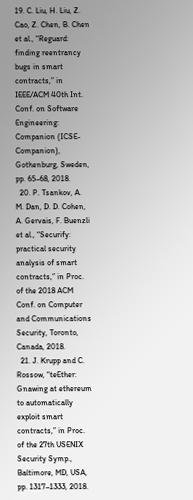19. C. Liu, H. Liu, Z. Cao, Z. Chen, B. Chen et al., “Reguard: finding reentrancy bugs in smart contracts,” in IEEE/ACM 40th Int. Conf. on Software Engineering: Companion (ICSE-Companion), Gothenburg, Sweden, pp. 65–68, 2018.
  20. P. Tsankov, A. M. Dan, D. D. Cohen, A. Gervais, F. Buenzli et al., “Securify: practical security analysis of smart contracts,” in Proc. of the 2018 ACM Conf. on Computer and Communications Security, Toronto, Canada, 2018.
  21. J. Krupp and C. Rossow, “teEther: Gnawing at ethereum to automatically exploit smart contracts,” in Proc. of the 27th USENIX Security Symp., Baltimore, MD, USA, pp. 1317–1333, 2018.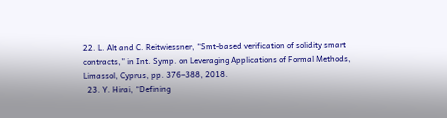22. L. Alt and C. Reitwiessner, “Smt-based verification of solidity smart contracts,” in Int. Symp. on Leveraging Applications of Formal Methods, Limassol, Cyprus, pp. 376–388, 2018.
  23. Y. Hirai, “Defining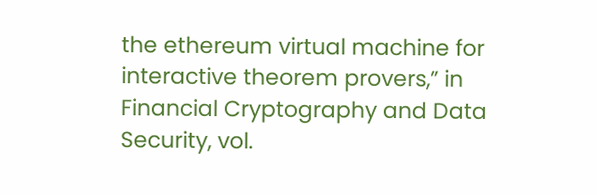the ethereum virtual machine for interactive theorem provers,” in Financial Cryptography and Data Security, vol.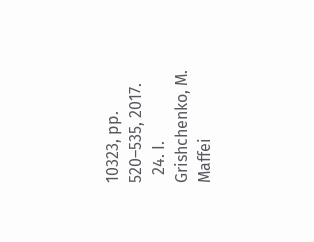10323, pp. 520–535, 2017.
  24. I. Grishchenko, M. Maffei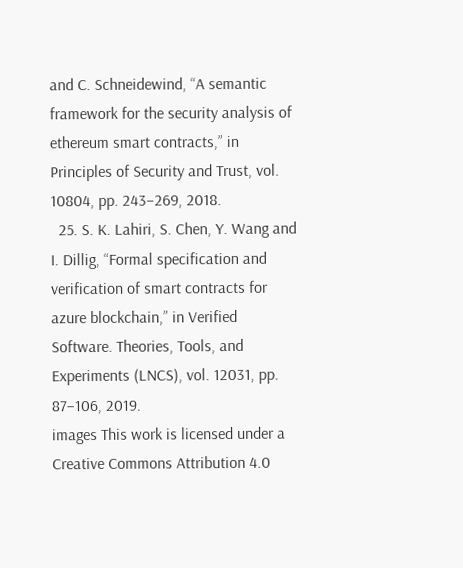and C. Schneidewind, “A semantic framework for the security analysis of ethereum smart contracts,” in Principles of Security and Trust, vol. 10804, pp. 243–269, 2018.
  25. S. K. Lahiri, S. Chen, Y. Wang and I. Dillig, “Formal specification and verification of smart contracts for azure blockchain,” in Verified Software. Theories, Tools, and Experiments (LNCS), vol. 12031, pp. 87–106, 2019.
images This work is licensed under a Creative Commons Attribution 4.0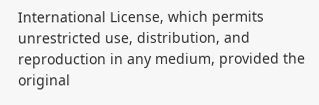International License, which permits unrestricted use, distribution, and reproduction in any medium, provided the original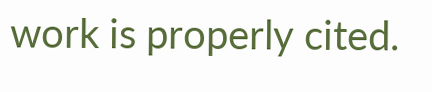work is properly cited.